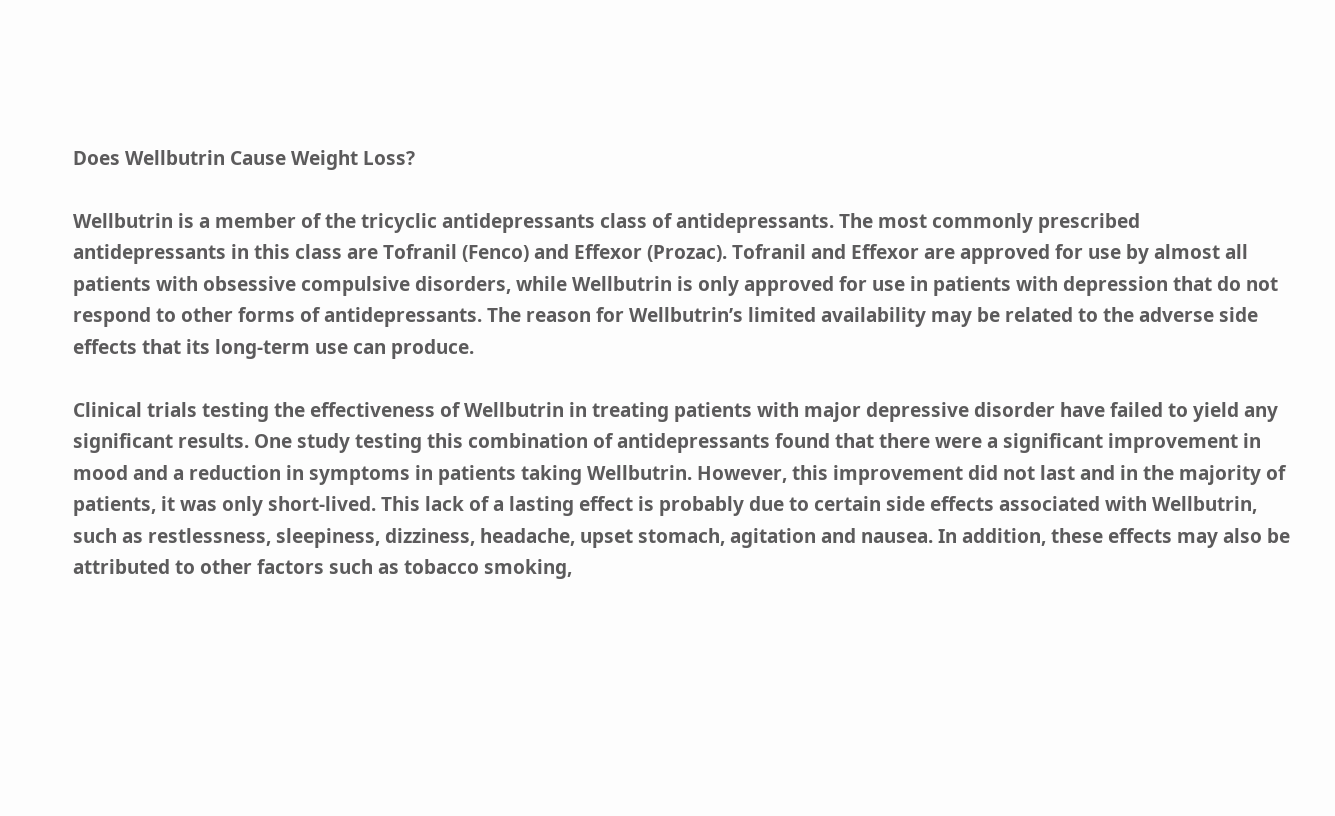Does Wellbutrin Cause Weight Loss?

Wellbutrin is a member of the tricyclic antidepressants class of antidepressants. The most commonly prescribed antidepressants in this class are Tofranil (Fenco) and Effexor (Prozac). Tofranil and Effexor are approved for use by almost all patients with obsessive compulsive disorders, while Wellbutrin is only approved for use in patients with depression that do not respond to other forms of antidepressants. The reason for Wellbutrin’s limited availability may be related to the adverse side effects that its long-term use can produce.

Clinical trials testing the effectiveness of Wellbutrin in treating patients with major depressive disorder have failed to yield any significant results. One study testing this combination of antidepressants found that there were a significant improvement in mood and a reduction in symptoms in patients taking Wellbutrin. However, this improvement did not last and in the majority of patients, it was only short-lived. This lack of a lasting effect is probably due to certain side effects associated with Wellbutrin, such as restlessness, sleepiness, dizziness, headache, upset stomach, agitation and nausea. In addition, these effects may also be attributed to other factors such as tobacco smoking,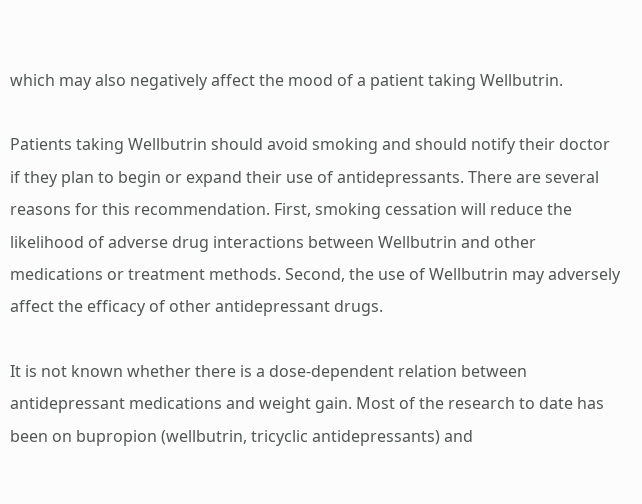which may also negatively affect the mood of a patient taking Wellbutrin.

Patients taking Wellbutrin should avoid smoking and should notify their doctor if they plan to begin or expand their use of antidepressants. There are several reasons for this recommendation. First, smoking cessation will reduce the likelihood of adverse drug interactions between Wellbutrin and other medications or treatment methods. Second, the use of Wellbutrin may adversely affect the efficacy of other antidepressant drugs.

It is not known whether there is a dose-dependent relation between antidepressant medications and weight gain. Most of the research to date has been on bupropion (wellbutrin, tricyclic antidepressants) and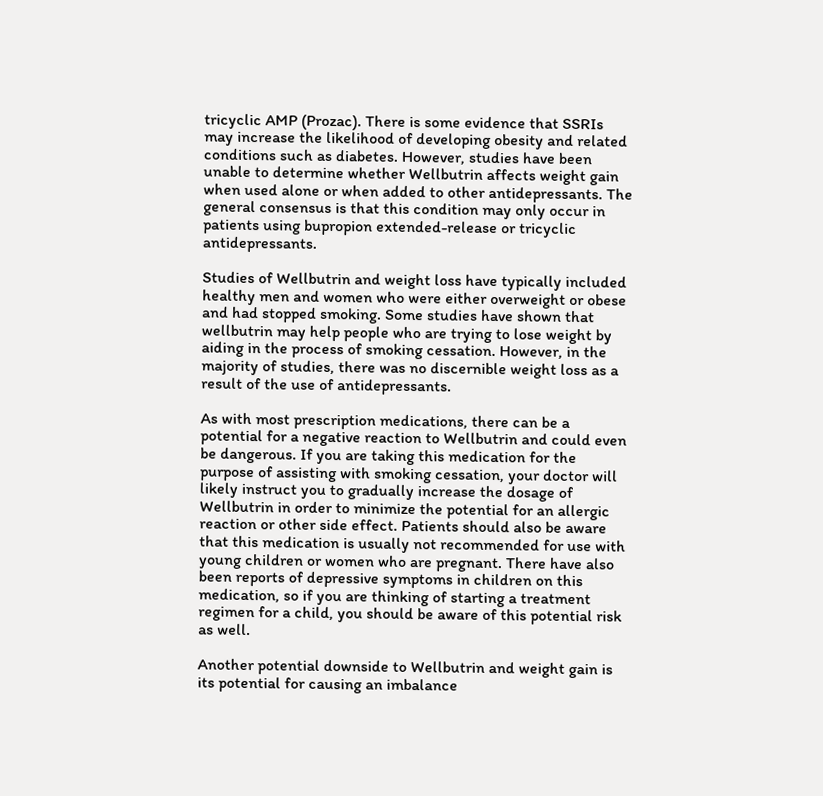tricyclic AMP (Prozac). There is some evidence that SSRIs may increase the likelihood of developing obesity and related conditions such as diabetes. However, studies have been unable to determine whether Wellbutrin affects weight gain when used alone or when added to other antidepressants. The general consensus is that this condition may only occur in patients using bupropion extended-release or tricyclic antidepressants.

Studies of Wellbutrin and weight loss have typically included healthy men and women who were either overweight or obese and had stopped smoking. Some studies have shown that wellbutrin may help people who are trying to lose weight by aiding in the process of smoking cessation. However, in the majority of studies, there was no discernible weight loss as a result of the use of antidepressants.

As with most prescription medications, there can be a potential for a negative reaction to Wellbutrin and could even be dangerous. If you are taking this medication for the purpose of assisting with smoking cessation, your doctor will likely instruct you to gradually increase the dosage of Wellbutrin in order to minimize the potential for an allergic reaction or other side effect. Patients should also be aware that this medication is usually not recommended for use with young children or women who are pregnant. There have also been reports of depressive symptoms in children on this medication, so if you are thinking of starting a treatment regimen for a child, you should be aware of this potential risk as well.

Another potential downside to Wellbutrin and weight gain is its potential for causing an imbalance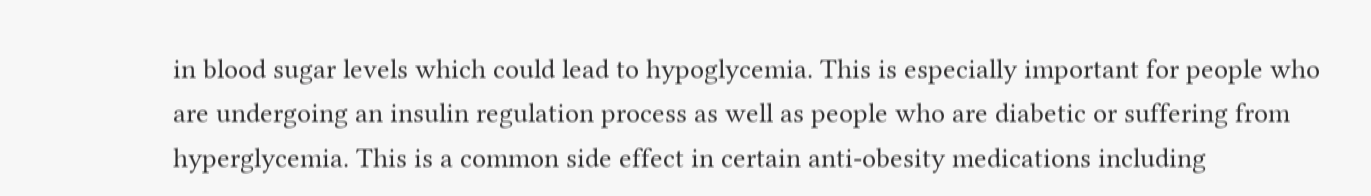in blood sugar levels which could lead to hypoglycemia. This is especially important for people who are undergoing an insulin regulation process as well as people who are diabetic or suffering from hyperglycemia. This is a common side effect in certain anti-obesity medications including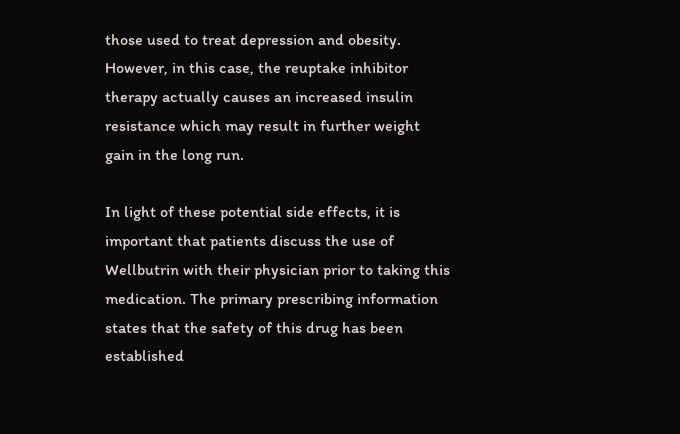those used to treat depression and obesity. However, in this case, the reuptake inhibitor therapy actually causes an increased insulin resistance which may result in further weight gain in the long run.

In light of these potential side effects, it is important that patients discuss the use of Wellbutrin with their physician prior to taking this medication. The primary prescribing information states that the safety of this drug has been established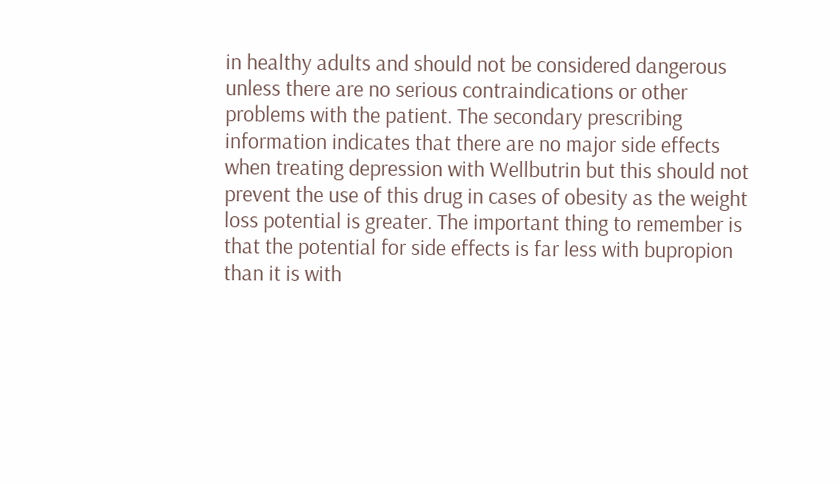in healthy adults and should not be considered dangerous unless there are no serious contraindications or other problems with the patient. The secondary prescribing information indicates that there are no major side effects when treating depression with Wellbutrin but this should not prevent the use of this drug in cases of obesity as the weight loss potential is greater. The important thing to remember is that the potential for side effects is far less with bupropion than it is with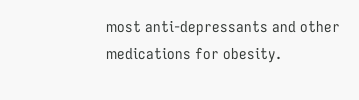most anti-depressants and other medications for obesity.